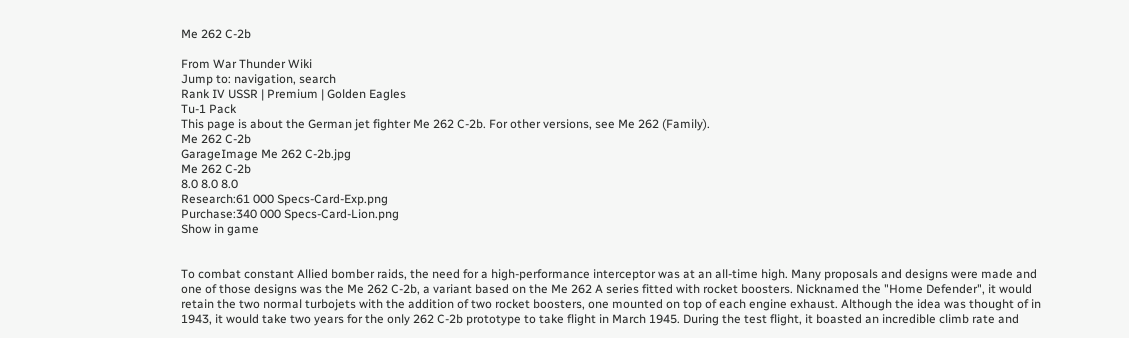Me 262 C-2b

From War Thunder Wiki
Jump to: navigation, search
Rank IV USSR | Premium | Golden Eagles
Tu-1 Pack
This page is about the German jet fighter Me 262 C-2b. For other versions, see Me 262 (Family).
Me 262 C-2b
GarageImage Me 262 C-2b.jpg
Me 262 C-2b
8.0 8.0 8.0
Research:61 000 Specs-Card-Exp.png
Purchase:340 000 Specs-Card-Lion.png
Show in game


To combat constant Allied bomber raids, the need for a high-performance interceptor was at an all-time high. Many proposals and designs were made and one of those designs was the Me 262 C-2b, a variant based on the Me 262 A series fitted with rocket boosters. Nicknamed the "Home Defender", it would retain the two normal turbojets with the addition of two rocket boosters, one mounted on top of each engine exhaust. Although the idea was thought of in 1943, it would take two years for the only 262 C-2b prototype to take flight in March 1945. During the test flight, it boasted an incredible climb rate and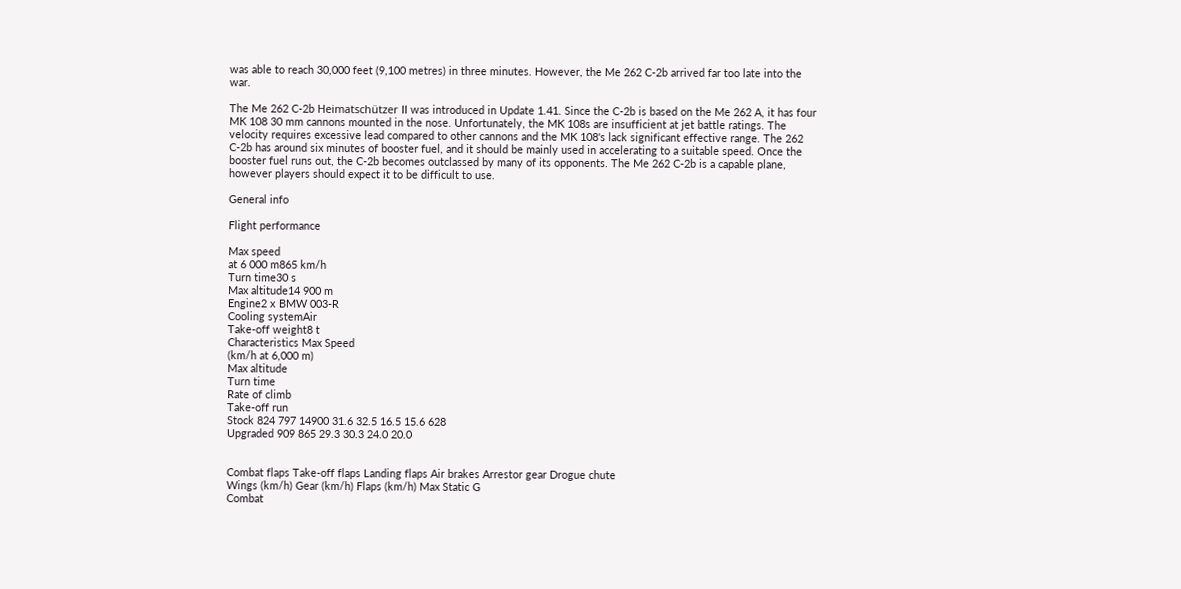was able to reach 30,000 feet (9,100 metres) in three minutes. However, the Me 262 C-2b arrived far too late into the war.

The Me 262 C-2b Heimatschützer II was introduced in Update 1.41. Since the C-2b is based on the Me 262 A, it has four MK 108 30 mm cannons mounted in the nose. Unfortunately, the MK 108s are insufficient at jet battle ratings. The velocity requires excessive lead compared to other cannons and the MK 108's lack significant effective range. The 262 C-2b has around six minutes of booster fuel, and it should be mainly used in accelerating to a suitable speed. Once the booster fuel runs out, the C-2b becomes outclassed by many of its opponents. The Me 262 C-2b is a capable plane, however players should expect it to be difficult to use.

General info

Flight performance

Max speed
at 6 000 m865 km/h
Turn time30 s
Max altitude14 900 m
Engine2 х BMW 003-R
Cooling systemAir
Take-off weight8 t
Characteristics Max Speed
(km/h at 6,000 m)
Max altitude
Turn time
Rate of climb
Take-off run
Stock 824 797 14900 31.6 32.5 16.5 15.6 628
Upgraded 909 865 29.3 30.3 24.0 20.0


Combat flaps Take-off flaps Landing flaps Air brakes Arrestor gear Drogue chute
Wings (km/h) Gear (km/h) Flaps (km/h) Max Static G
Combat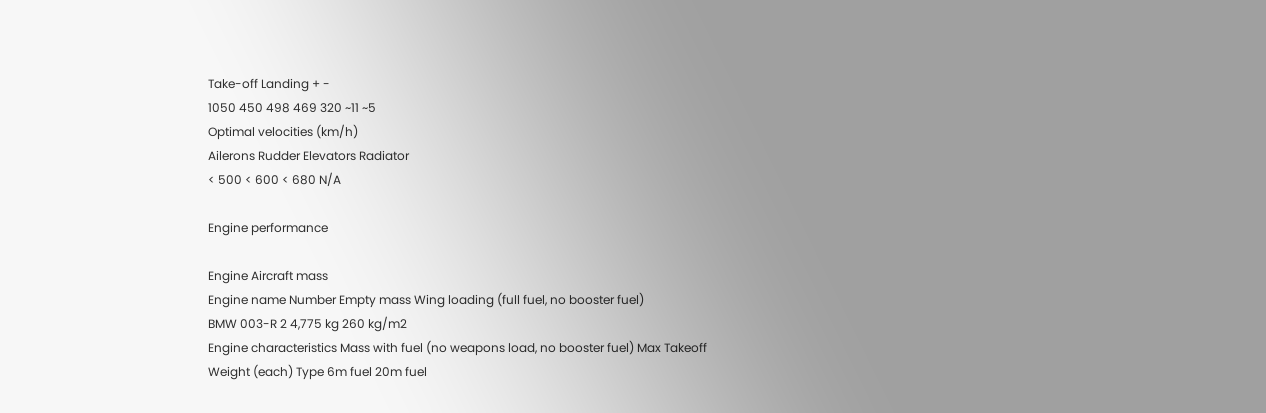Take-off Landing + -
1050 450 498 469 320 ~11 ~5
Optimal velocities (km/h)
Ailerons Rudder Elevators Radiator
< 500 < 600 < 680 N/A

Engine performance

Engine Aircraft mass
Engine name Number Empty mass Wing loading (full fuel, no booster fuel)
BMW 003-R 2 4,775 kg 260 kg/m2
Engine characteristics Mass with fuel (no weapons load, no booster fuel) Max Takeoff
Weight (each) Type 6m fuel 20m fuel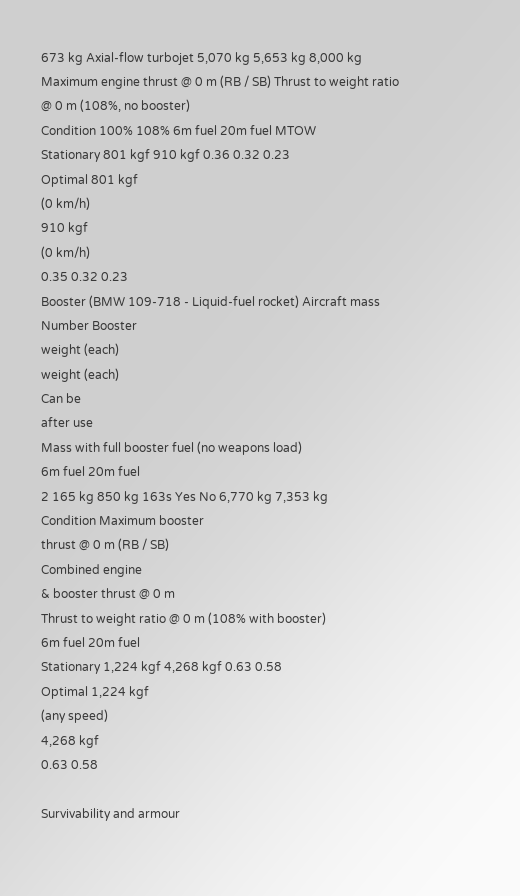673 kg Axial-flow turbojet 5,070 kg 5,653 kg 8,000 kg
Maximum engine thrust @ 0 m (RB / SB) Thrust to weight ratio @ 0 m (108%, no booster)
Condition 100% 108% 6m fuel 20m fuel MTOW
Stationary 801 kgf 910 kgf 0.36 0.32 0.23
Optimal 801 kgf
(0 km/h)
910 kgf
(0 km/h)
0.35 0.32 0.23
Booster (BMW 109-718 - Liquid-fuel rocket) Aircraft mass
Number Booster
weight (each)
weight (each)
Can be
after use
Mass with full booster fuel (no weapons load)
6m fuel 20m fuel
2 165 kg 850 kg 163s Yes No 6,770 kg 7,353 kg
Condition Maximum booster
thrust @ 0 m (RB / SB)
Combined engine
& booster thrust @ 0 m
Thrust to weight ratio @ 0 m (108% with booster)
6m fuel 20m fuel
Stationary 1,224 kgf 4,268 kgf 0.63 0.58
Optimal 1,224 kgf
(any speed)
4,268 kgf
0.63 0.58

Survivability and armour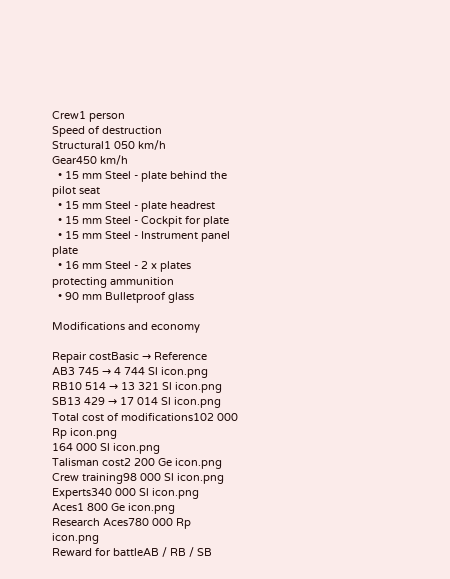Crew1 person
Speed of destruction
Structural1 050 km/h
Gear450 km/h
  • 15 mm Steel - plate behind the pilot seat
  • 15 mm Steel - plate headrest
  • 15 mm Steel - Cockpit for plate
  • 15 mm Steel - Instrument panel plate
  • 16 mm Steel - 2 x plates protecting ammunition
  • 90 mm Bulletproof glass

Modifications and economy

Repair costBasic → Reference
AB3 745 → 4 744 Sl icon.png
RB10 514 → 13 321 Sl icon.png
SB13 429 → 17 014 Sl icon.png
Total cost of modifications102 000 Rp icon.png
164 000 Sl icon.png
Talisman cost2 200 Ge icon.png
Crew training98 000 Sl icon.png
Experts340 000 Sl icon.png
Aces1 800 Ge icon.png
Research Aces780 000 Rp icon.png
Reward for battleAB / RB / SB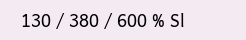130 / 380 / 600 % Sl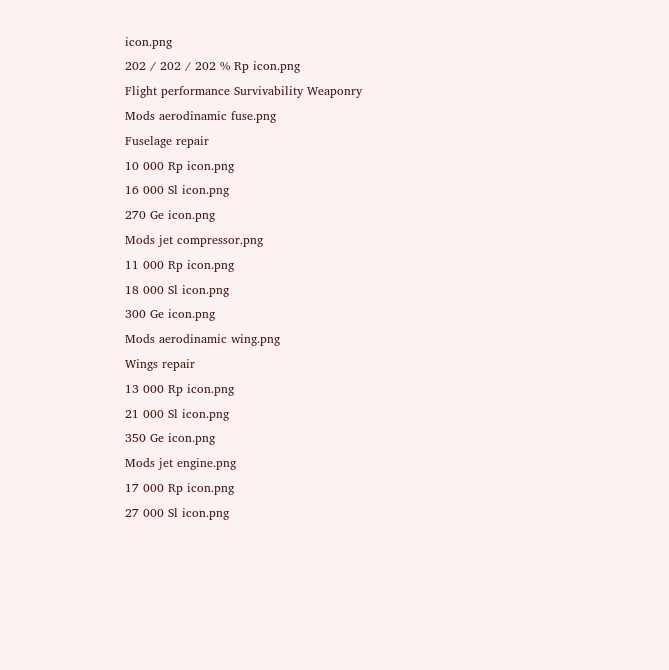icon.png
202 / 202 / 202 % Rp icon.png
Flight performance Survivability Weaponry
Mods aerodinamic fuse.png
Fuselage repair
10 000 Rp icon.png
16 000 Sl icon.png
270 Ge icon.png
Mods jet compressor.png
11 000 Rp icon.png
18 000 Sl icon.png
300 Ge icon.png
Mods aerodinamic wing.png
Wings repair
13 000 Rp icon.png
21 000 Sl icon.png
350 Ge icon.png
Mods jet engine.png
17 000 Rp icon.png
27 000 Sl icon.png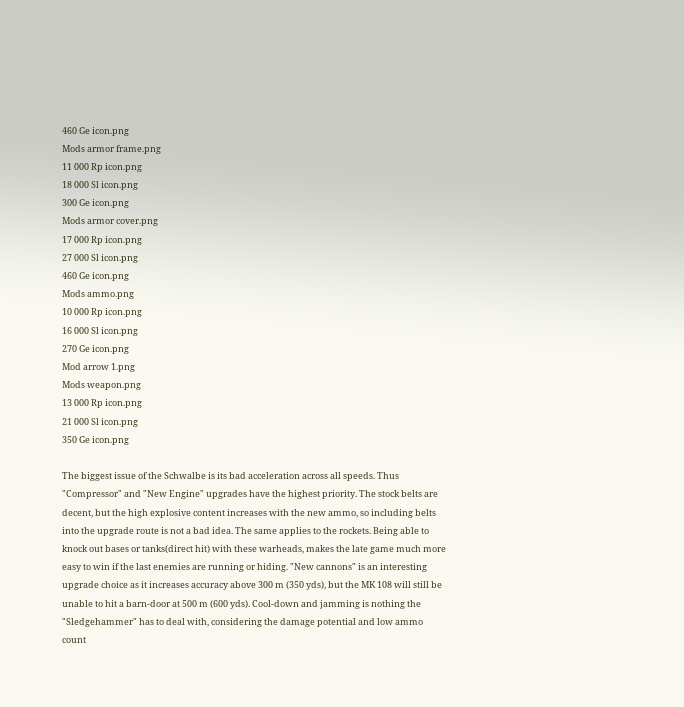460 Ge icon.png
Mods armor frame.png
11 000 Rp icon.png
18 000 Sl icon.png
300 Ge icon.png
Mods armor cover.png
17 000 Rp icon.png
27 000 Sl icon.png
460 Ge icon.png
Mods ammo.png
10 000 Rp icon.png
16 000 Sl icon.png
270 Ge icon.png
Mod arrow 1.png
Mods weapon.png
13 000 Rp icon.png
21 000 Sl icon.png
350 Ge icon.png

The biggest issue of the Schwalbe is its bad acceleration across all speeds. Thus "Compressor" and "New Engine" upgrades have the highest priority. The stock belts are decent, but the high explosive content increases with the new ammo, so including belts into the upgrade route is not a bad idea. The same applies to the rockets. Being able to knock out bases or tanks(direct hit) with these warheads, makes the late game much more easy to win if the last enemies are running or hiding. "New cannons" is an interesting upgrade choice as it increases accuracy above 300 m (350 yds), but the MK 108 will still be unable to hit a barn-door at 500 m (600 yds). Cool-down and jamming is nothing the "Sledgehammer" has to deal with, considering the damage potential and low ammo count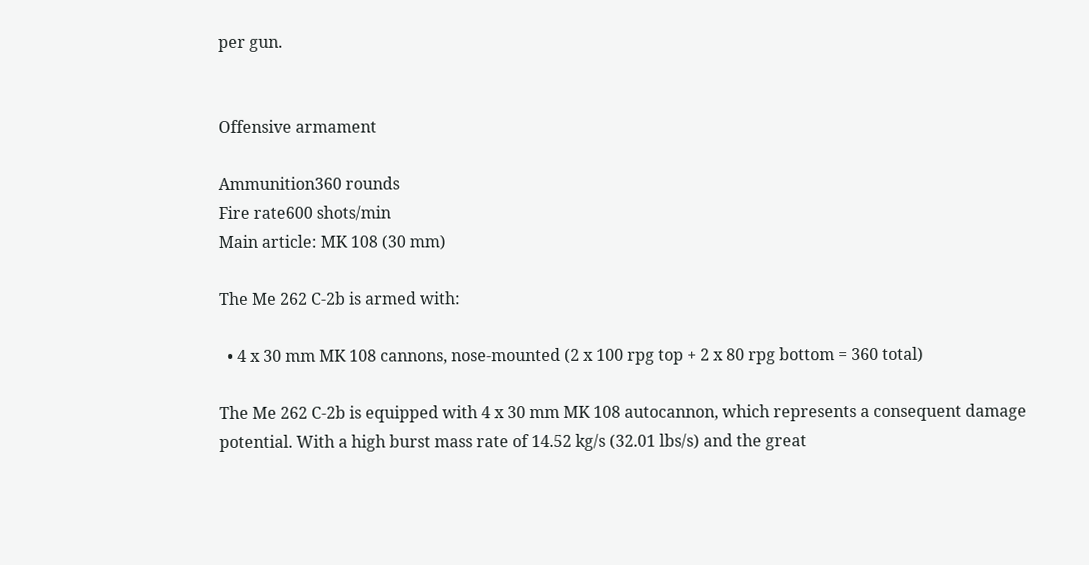per gun.


Offensive armament

Ammunition360 rounds
Fire rate600 shots/min
Main article: MK 108 (30 mm)

The Me 262 C-2b is armed with:

  • 4 x 30 mm MK 108 cannons, nose-mounted (2 x 100 rpg top + 2 x 80 rpg bottom = 360 total)

The Me 262 C-2b is equipped with 4 x 30 mm MK 108 autocannon, which represents a consequent damage potential. With a high burst mass rate of 14.52 kg/s (32.01 lbs/s) and the great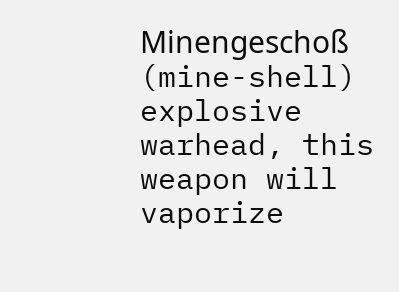Minengeschoß (mine-shell) explosive warhead, this weapon will vaporize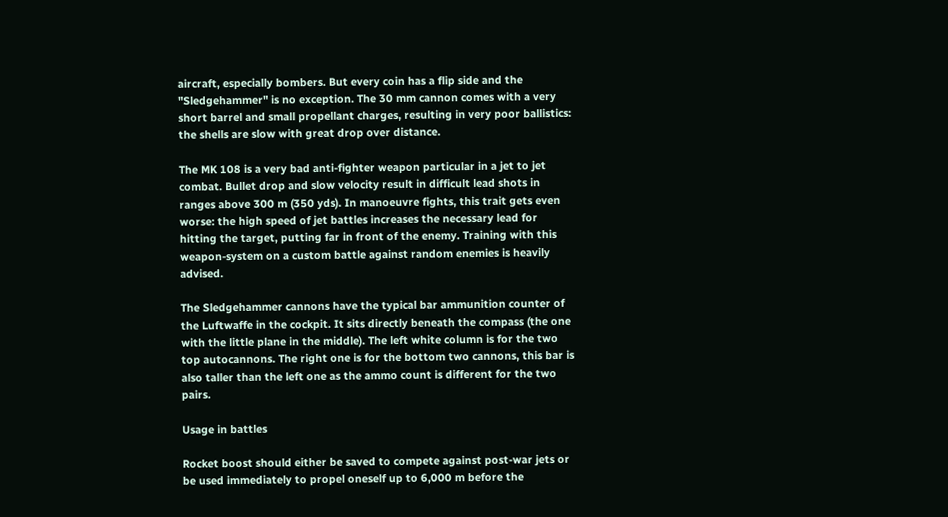aircraft, especially bombers. But every coin has a flip side and the "Sledgehammer" is no exception. The 30 mm cannon comes with a very short barrel and small propellant charges, resulting in very poor ballistics: the shells are slow with great drop over distance.

The MK 108 is a very bad anti-fighter weapon particular in a jet to jet combat. Bullet drop and slow velocity result in difficult lead shots in ranges above 300 m (350 yds). In manoeuvre fights, this trait gets even worse: the high speed of jet battles increases the necessary lead for hitting the target, putting far in front of the enemy. Training with this weapon-system on a custom battle against random enemies is heavily advised.

The Sledgehammer cannons have the typical bar ammunition counter of the Luftwaffe in the cockpit. It sits directly beneath the compass (the one with the little plane in the middle). The left white column is for the two top autocannons. The right one is for the bottom two cannons, this bar is also taller than the left one as the ammo count is different for the two pairs.

Usage in battles

Rocket boost should either be saved to compete against post-war jets or be used immediately to propel oneself up to 6,000 m before the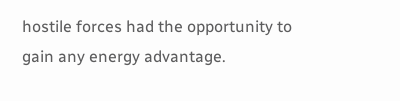hostile forces had the opportunity to gain any energy advantage.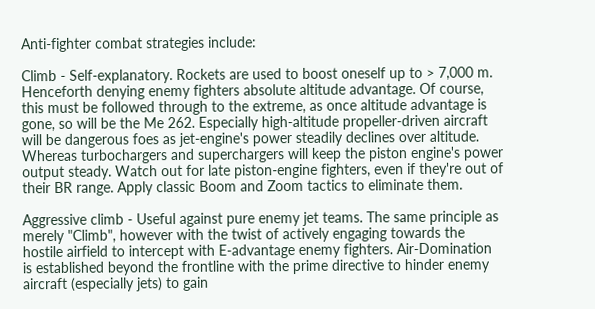Anti-fighter combat strategies include:

Climb - Self-explanatory. Rockets are used to boost oneself up to > 7,000 m. Henceforth denying enemy fighters absolute altitude advantage. Of course, this must be followed through to the extreme, as once altitude advantage is gone, so will be the Me 262. Especially high-altitude propeller-driven aircraft will be dangerous foes as jet-engine's power steadily declines over altitude. Whereas turbochargers and superchargers will keep the piston engine's power output steady. Watch out for late piston-engine fighters, even if they're out of their BR range. Apply classic Boom and Zoom tactics to eliminate them.

Aggressive climb - Useful against pure enemy jet teams. The same principle as merely "Climb", however with the twist of actively engaging towards the hostile airfield to intercept with E-advantage enemy fighters. Air-Domination is established beyond the frontline with the prime directive to hinder enemy aircraft (especially jets) to gain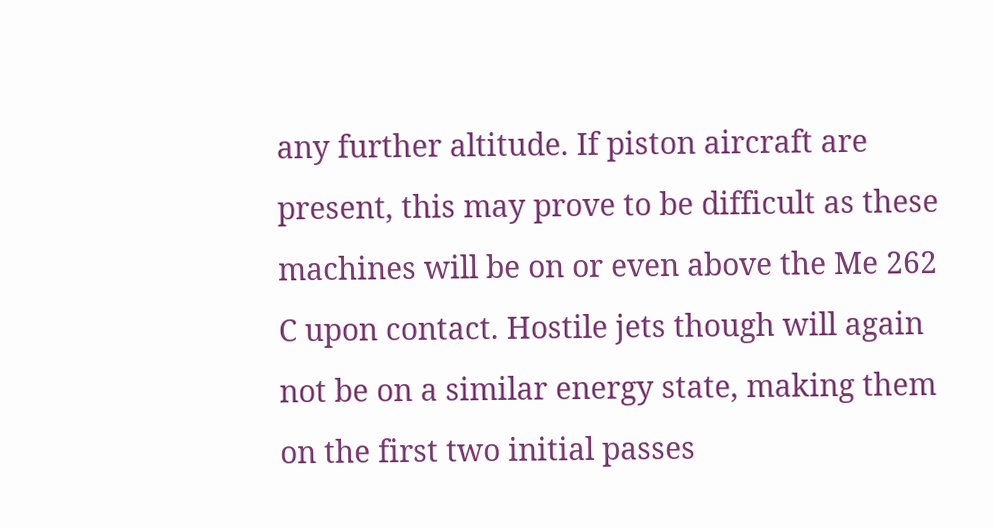any further altitude. If piston aircraft are present, this may prove to be difficult as these machines will be on or even above the Me 262 C upon contact. Hostile jets though will again not be on a similar energy state, making them on the first two initial passes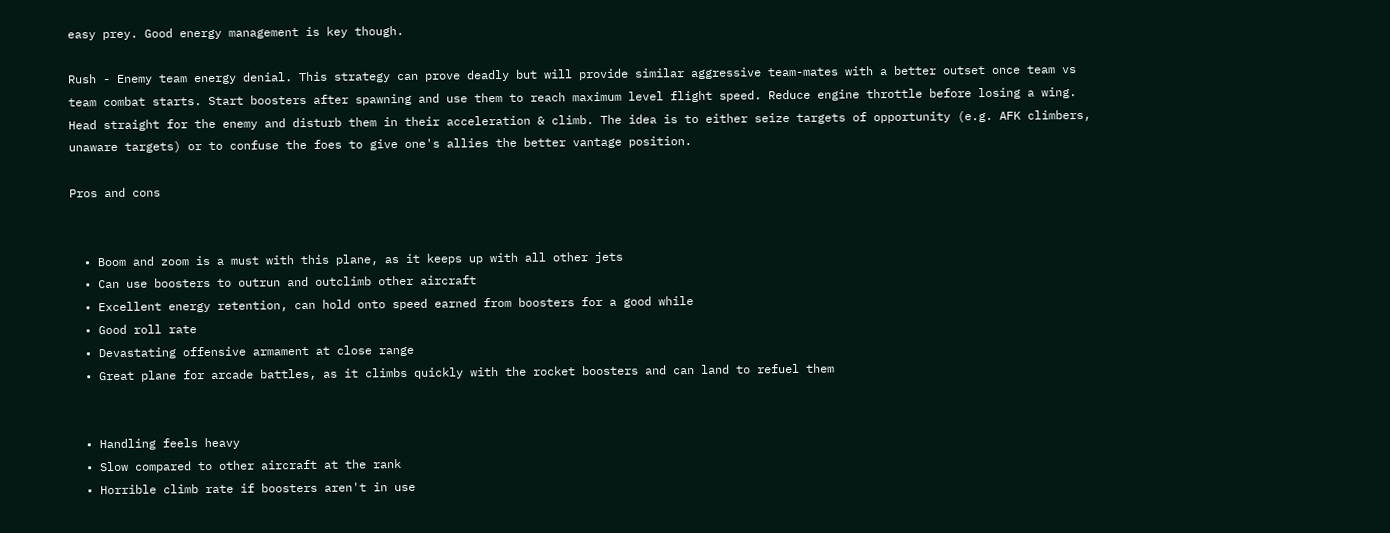easy prey. Good energy management is key though.

Rush - Enemy team energy denial. This strategy can prove deadly but will provide similar aggressive team-mates with a better outset once team vs team combat starts. Start boosters after spawning and use them to reach maximum level flight speed. Reduce engine throttle before losing a wing. Head straight for the enemy and disturb them in their acceleration & climb. The idea is to either seize targets of opportunity (e.g. AFK climbers, unaware targets) or to confuse the foes to give one's allies the better vantage position.

Pros and cons


  • Boom and zoom is a must with this plane, as it keeps up with all other jets
  • Can use boosters to outrun and outclimb other aircraft
  • Excellent energy retention, can hold onto speed earned from boosters for a good while
  • Good roll rate
  • Devastating offensive armament at close range
  • Great plane for arcade battles, as it climbs quickly with the rocket boosters and can land to refuel them


  • Handling feels heavy
  • Slow compared to other aircraft at the rank
  • Horrible climb rate if boosters aren't in use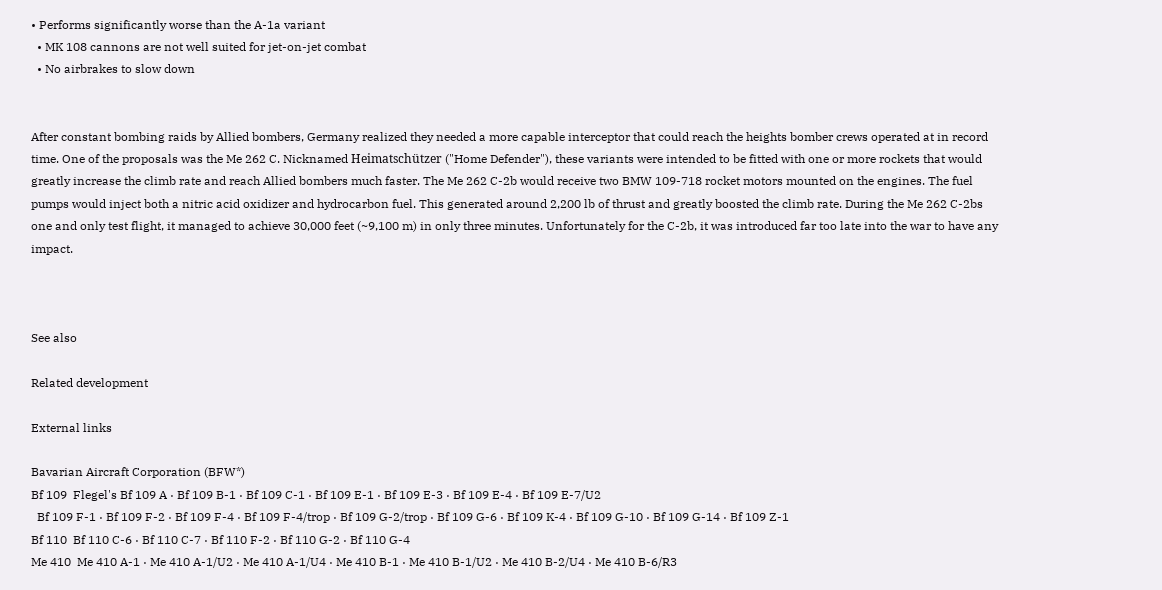• Performs significantly worse than the A-1a variant
  • MK 108 cannons are not well suited for jet-on-jet combat
  • No airbrakes to slow down


After constant bombing raids by Allied bombers, Germany realized they needed a more capable interceptor that could reach the heights bomber crews operated at in record time. One of the proposals was the Me 262 C. Nicknamed Heimatschützer ("Home Defender"), these variants were intended to be fitted with one or more rockets that would greatly increase the climb rate and reach Allied bombers much faster. The Me 262 C-2b would receive two BMW 109-718 rocket motors mounted on the engines. The fuel pumps would inject both a nitric acid oxidizer and hydrocarbon fuel. This generated around 2,200 lb of thrust and greatly boosted the climb rate. During the Me 262 C-2bs one and only test flight, it managed to achieve 30,000 feet (~9,100 m) in only three minutes. Unfortunately for the C-2b, it was introduced far too late into the war to have any impact.



See also

Related development

External links

Bavarian Aircraft Corporation (BFW*)
Bf 109  Flegel's Bf 109 A · Bf 109 B-1 · Bf 109 C-1 · Bf 109 E-1 · Bf 109 E-3 · Bf 109 E-4 · Bf 109 E-7/U2
  Bf 109 F-1 · Bf 109 F-2 · Bf 109 F-4 · Bf 109 F-4/trop · Bf 109 G-2/trop · Bf 109 G-6 · Bf 109 K-4 · Bf 109 G-10 · Bf 109 G-14 · Bf 109 Z-1
Bf 110  Bf 110 C-6 · Bf 110 C-7 · Bf 110 F-2 · Bf 110 G-2 · Bf 110 G-4
Me 410  Me 410 A-1 · Me 410 A-1/U2 · Me 410 A-1/U4 · Me 410 B-1 · Me 410 B-1/U2 · Me 410 B-2/U4 · Me 410 B-6/R3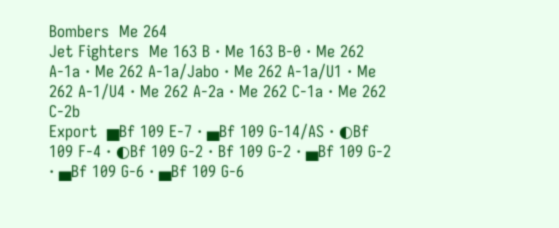Bombers  Me 264
Jet Fighters  Me 163 B · Me 163 B-0 · Me 262 A-1a · Me 262 A-1a/Jabo · Me 262 A-1a/U1 · Me 262 A-1/U4 · Me 262 A-2a · Me 262 C-1a · Me 262 C-2b
Export  ▅Bf 109 E-7 · ▄Bf 109 G-14/AS · ◐Bf 109 F-4 · ◐Bf 109 G-2 · Bf 109 G-2 · ▄Bf 109 G-2 · ▄Bf 109 G-6 · ▄Bf 109 G-6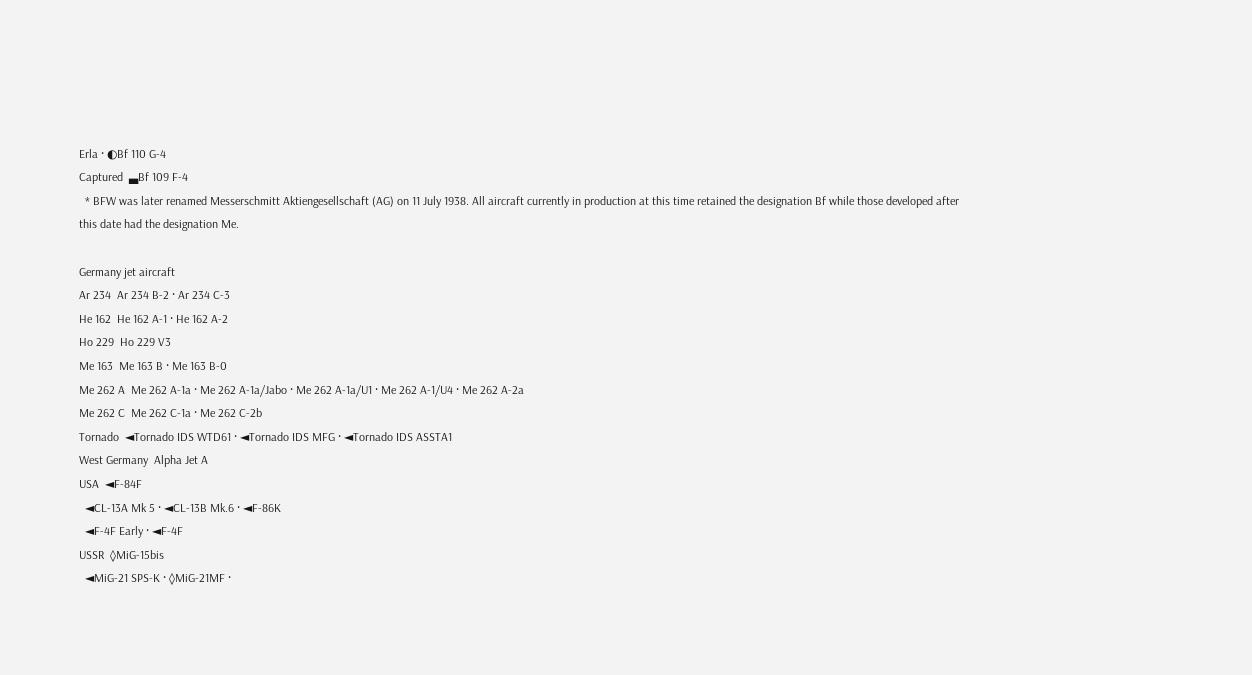Erla · ◐Bf 110 G-4
Captured  ▃Bf 109 F-4
  * BFW was later renamed Messerschmitt Aktiengesellschaft (AG) on 11 July 1938. All aircraft currently in production at this time retained the designation Bf while those developed after this date had the designation Me.

Germany jet aircraft
Ar 234  Ar 234 B-2 · Ar 234 C-3
He 162  He 162 A-1 · He 162 A-2
Ho 229  Ho 229 V3
Me 163  Me 163 B · Me 163 B-0
Me 262 A  Me 262 A-1a · Me 262 A-1a/Jabo · Me 262 A-1a/U1 · Me 262 A-1/U4 · Me 262 A-2a
Me 262 C  Me 262 C-1a · Me 262 C-2b
Tornado  ◄Tornado IDS WTD61 · ◄Tornado IDS MFG · ◄Tornado IDS ASSTA1
West Germany  Alpha Jet A
USA  ◄F-84F
  ◄CL-13A Mk 5 · ◄CL-13B Mk.6 · ◄F-86K
  ◄F-4F Early · ◄F-4F
USSR  ◊MiG-15bis
  ◄MiG-21 SPS-K · ◊MiG-21MF ·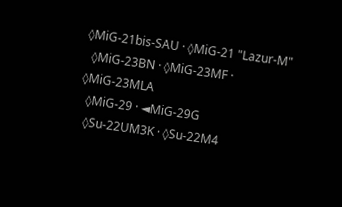◊MiG-21bis-SAU · ◊MiG-21 "Lazur-M"
  ◊MiG-23BN · ◊MiG-23MF · ◊MiG-23MLA
  ◊MiG-29 · ◄MiG-29G
  ◊Su-22UM3K · ◊Su-22M4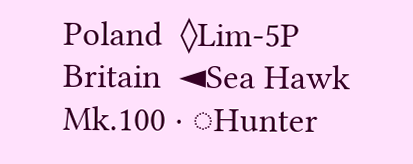Poland  ◊Lim-5P
Britain  ◄Sea Hawk Mk.100 · ◌Hunter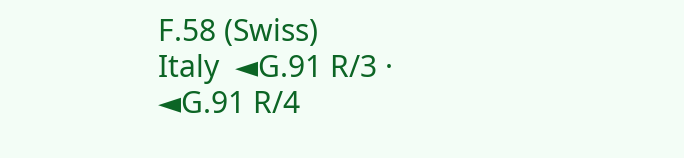F.58 (Swiss)
Italy  ◄G.91 R/3 · ◄G.91 R/4